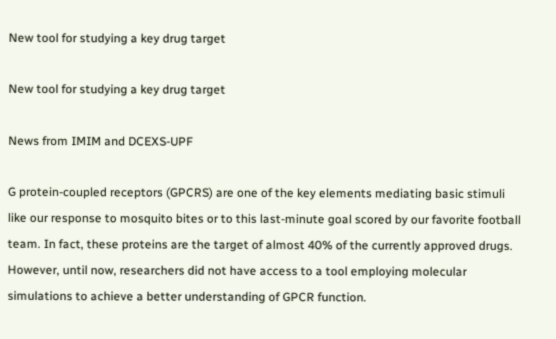New tool for studying a key drug target

New tool for studying a key drug target

News from IMIM and DCEXS-UPF

G protein-coupled receptors (GPCRS) are one of the key elements mediating basic stimuli like our response to mosquito bites or to this last-minute goal scored by our favorite football team. In fact, these proteins are the target of almost 40% of the currently approved drugs. However, until now, researchers did not have access to a tool employing molecular simulations to achieve a better understanding of GPCR function.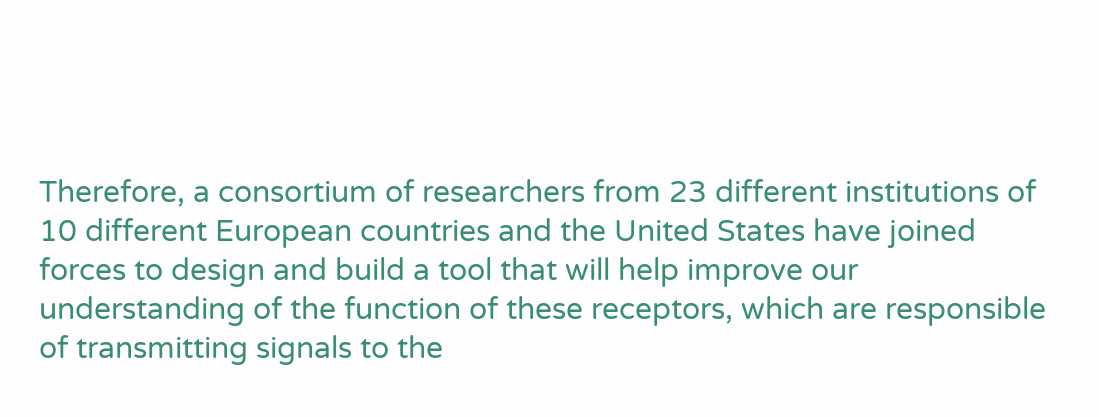Therefore, a consortium of researchers from 23 different institutions of 10 different European countries and the United States have joined forces to design and build a tool that will help improve our understanding of the function of these receptors, which are responsible of transmitting signals to the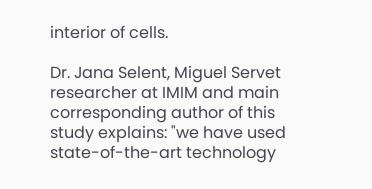interior of cells.

Dr. Jana Selent, Miguel Servet researcher at IMIM and main corresponding author of this study explains: "we have used state-of-the-art technology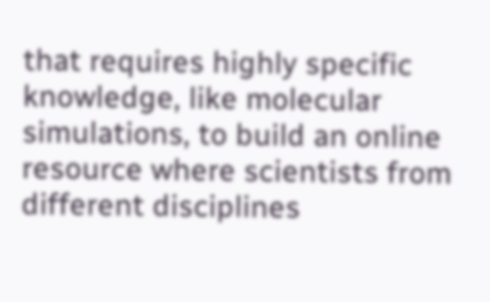that requires highly specific knowledge, like molecular simulations, to build an online resource where scientists from different disciplines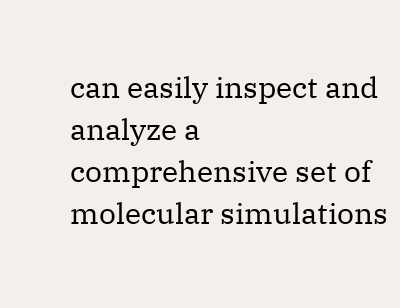can easily inspect and analyze a comprehensive set of molecular simulations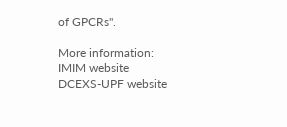of GPCRs".

More information:
IMIM website
DCEXS-UPF website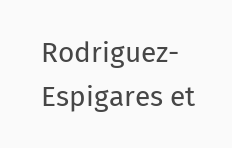Rodriguez-Espigares et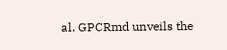al. GPCRmd unveils the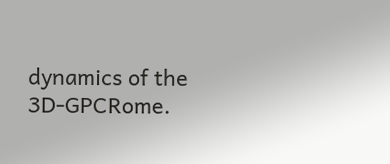dynamics of the 3D-GPCRome.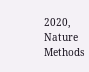2020, Nature Methods